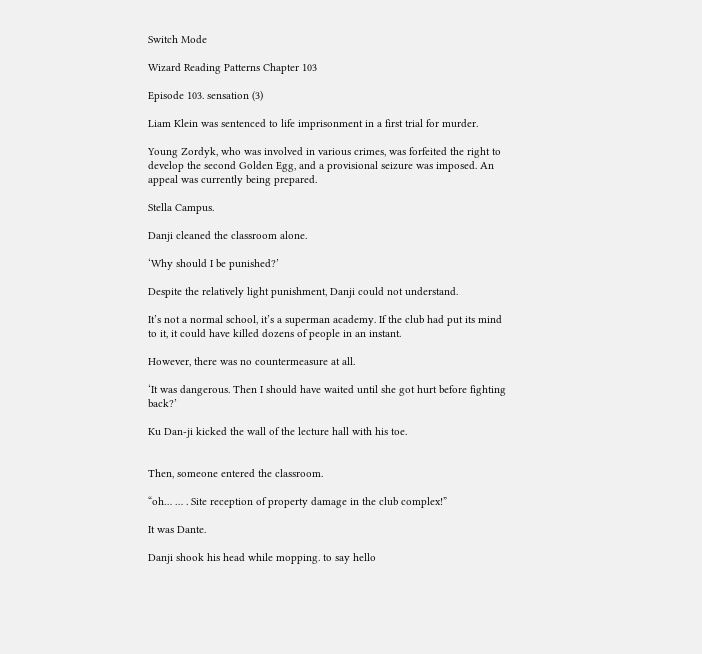Switch Mode

Wizard Reading Patterns Chapter 103

Episode 103. sensation (3)

Liam Klein was sentenced to life imprisonment in a first trial for murder.

Young Zordyk, who was involved in various crimes, was forfeited the right to develop the second Golden Egg, and a provisional seizure was imposed. An appeal was currently being prepared.

Stella Campus.

Danji cleaned the classroom alone.

‘Why should I be punished?’

Despite the relatively light punishment, Danji could not understand.

It’s not a normal school, it’s a superman academy. If the club had put its mind to it, it could have killed dozens of people in an instant.

However, there was no countermeasure at all.

‘It was dangerous. Then I should have waited until she got hurt before fighting back?’

Ku Dan-ji kicked the wall of the lecture hall with his toe.


Then, someone entered the classroom.

“oh… … . Site reception of property damage in the club complex!”

It was Dante.

Danji shook his head while mopping. to say hello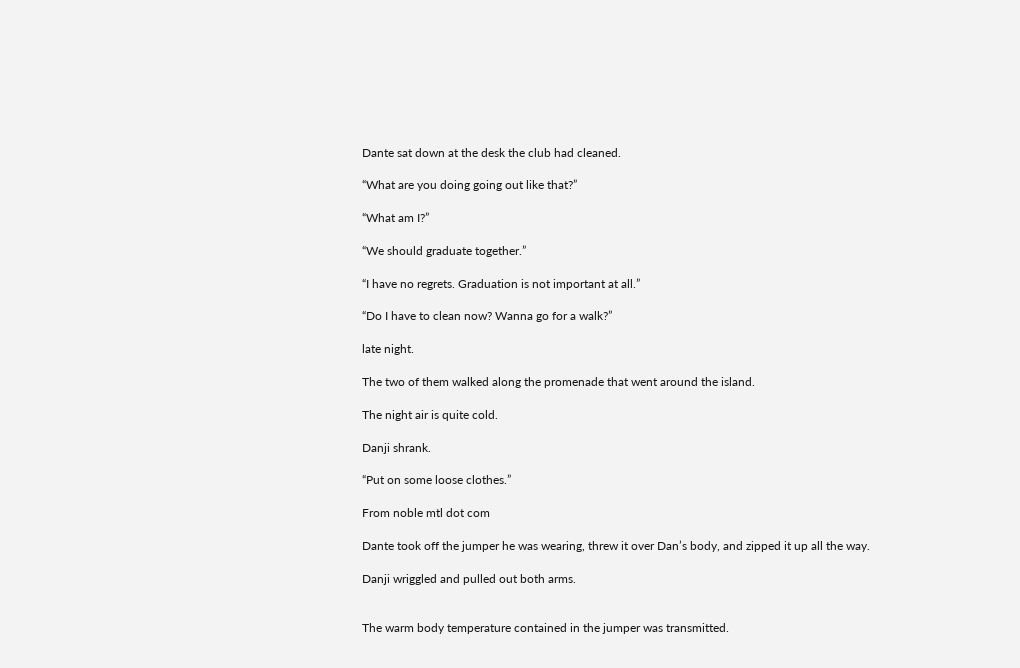Dante sat down at the desk the club had cleaned.

“What are you doing going out like that?”

“What am I?”

“We should graduate together.”

“I have no regrets. Graduation is not important at all.”

“Do I have to clean now? Wanna go for a walk?”

late night.

The two of them walked along the promenade that went around the island.

The night air is quite cold.

Danji shrank.

“Put on some loose clothes.”

From noble mtl dot com

Dante took off the jumper he was wearing, threw it over Dan’s body, and zipped it up all the way.

Danji wriggled and pulled out both arms.


The warm body temperature contained in the jumper was transmitted.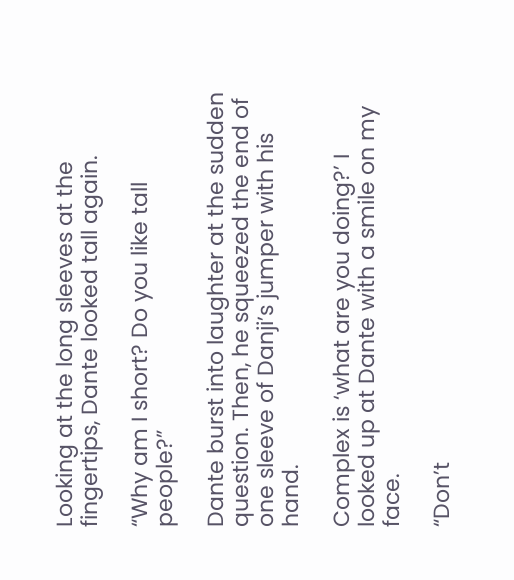Looking at the long sleeves at the fingertips, Dante looked tall again.

“Why am I short? Do you like tall people?”

Dante burst into laughter at the sudden question. Then, he squeezed the end of one sleeve of Danji’s jumper with his hand.

Complex is ‘what are you doing?’ I looked up at Dante with a smile on my face.

“Don’t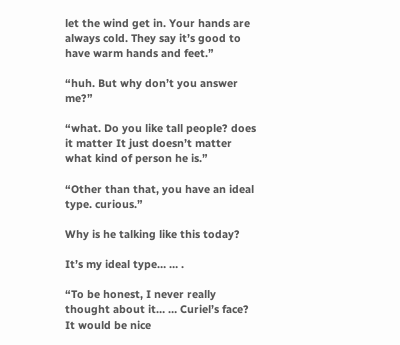let the wind get in. Your hands are always cold. They say it’s good to have warm hands and feet.”

“huh. But why don’t you answer me?”

“what. Do you like tall people? does it matter It just doesn’t matter what kind of person he is.”

“Other than that, you have an ideal type. curious.”

Why is he talking like this today?

It’s my ideal type… … .

“To be honest, I never really thought about it… … Curiel’s face? It would be nice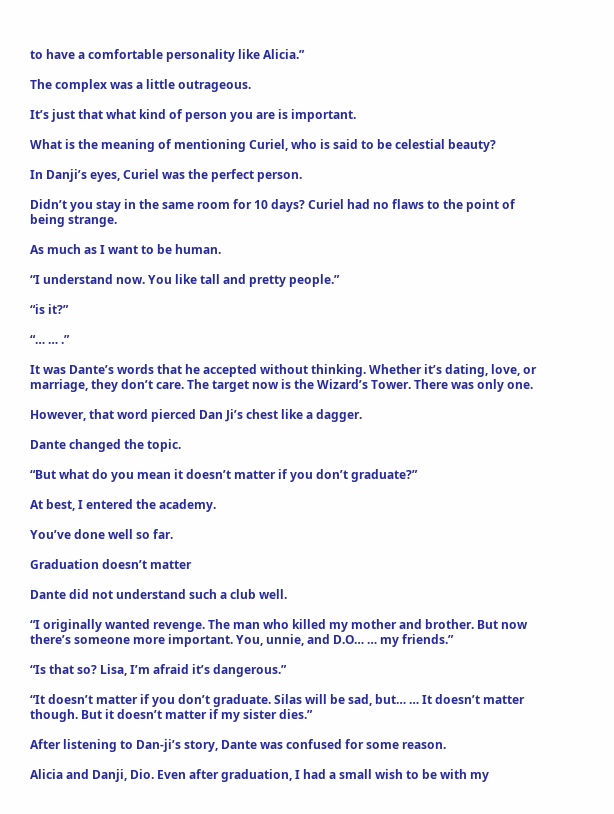to have a comfortable personality like Alicia.”

The complex was a little outrageous.

It’s just that what kind of person you are is important.

What is the meaning of mentioning Curiel, who is said to be celestial beauty?

In Danji’s eyes, Curiel was the perfect person.

Didn’t you stay in the same room for 10 days? Curiel had no flaws to the point of being strange.

As much as I want to be human.

“I understand now. You like tall and pretty people.”

“is it?”

“… … .”

It was Dante’s words that he accepted without thinking. Whether it’s dating, love, or marriage, they don’t care. The target now is the Wizard’s Tower. There was only one.

However, that word pierced Dan Ji’s chest like a dagger.

Dante changed the topic.

“But what do you mean it doesn’t matter if you don’t graduate?”

At best, I entered the academy.

You’ve done well so far.

Graduation doesn’t matter

Dante did not understand such a club well.

“I originally wanted revenge. The man who killed my mother and brother. But now there’s someone more important. You, unnie, and D.O… … my friends.”

“Is that so? Lisa, I’m afraid it’s dangerous.”

“It doesn’t matter if you don’t graduate. Silas will be sad, but… … It doesn’t matter though. But it doesn’t matter if my sister dies.”

After listening to Dan-ji’s story, Dante was confused for some reason.

Alicia and Danji, Dio. Even after graduation, I had a small wish to be with my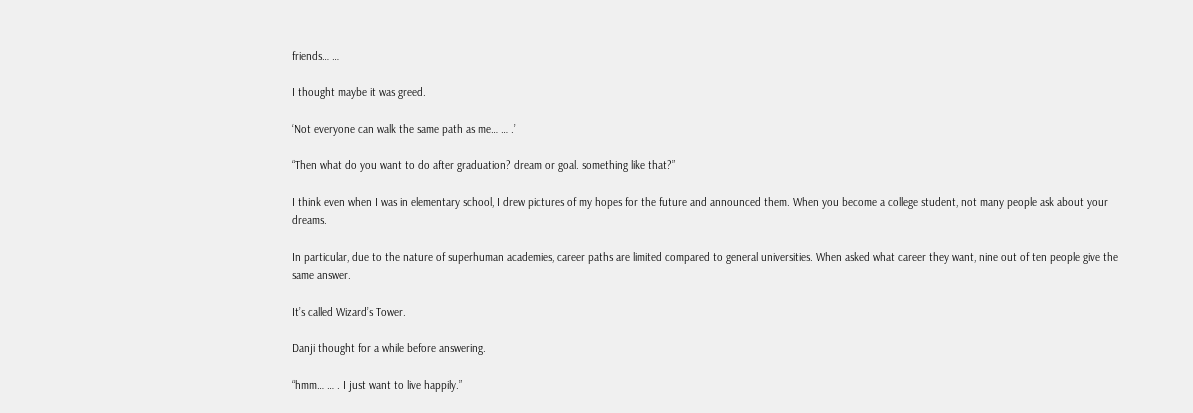friends… …

I thought maybe it was greed.

‘Not everyone can walk the same path as me… … .’

“Then what do you want to do after graduation? dream or goal. something like that?”

I think even when I was in elementary school, I drew pictures of my hopes for the future and announced them. When you become a college student, not many people ask about your dreams.

In particular, due to the nature of superhuman academies, career paths are limited compared to general universities. When asked what career they want, nine out of ten people give the same answer.

It’s called Wizard’s Tower.

Danji thought for a while before answering.

“hmm… … . I just want to live happily.”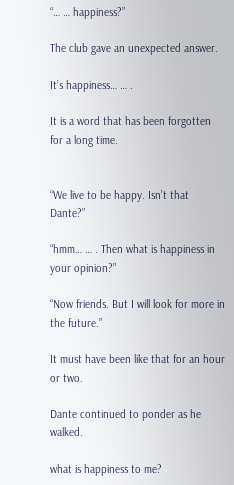“… … happiness?”

The club gave an unexpected answer.

It’s happiness… … .

It is a word that has been forgotten for a long time.


“We live to be happy. Isn’t that Dante?”

“hmm… … . Then what is happiness in your opinion?”

“Now friends. But I will look for more in the future.”

It must have been like that for an hour or two.

Dante continued to ponder as he walked.

what is happiness to me?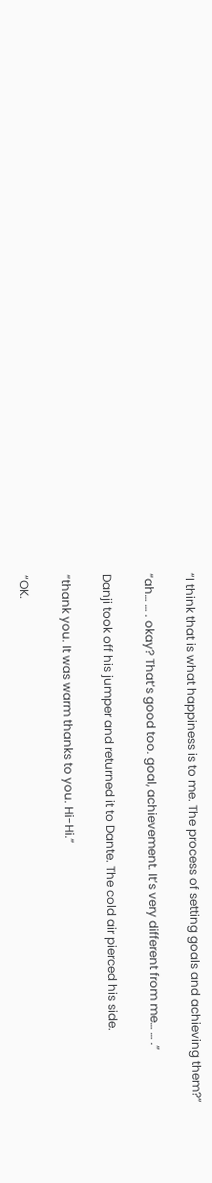“I think that is what happiness is to me. The process of setting goals and achieving them?”

“ah… … . okay? That’s good too. goal, achievement. It’s very different from me… … .”

Danji took off his jumper and returned it to Dante. The cold air pierced his side.

“thank you. It was warm thanks to you. Hi-Hi.”

“OK.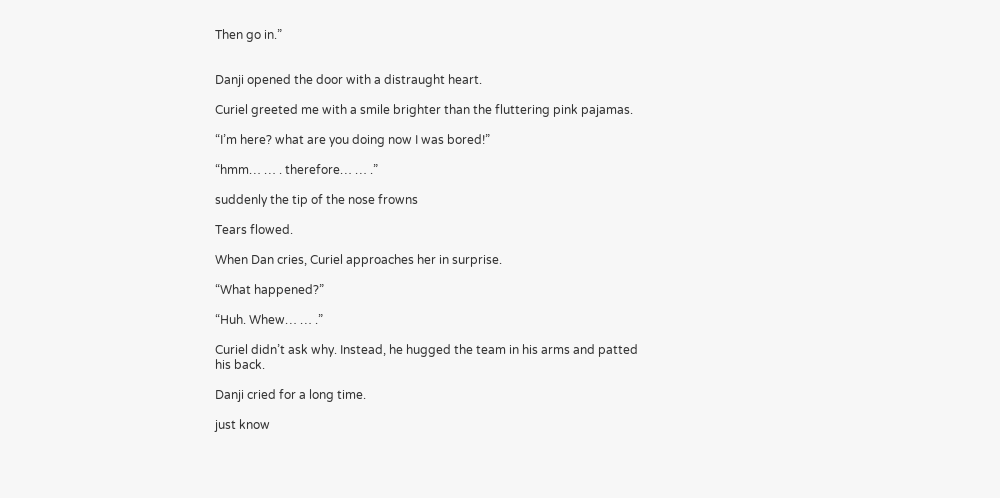Then go in.”


Danji opened the door with a distraught heart.

Curiel greeted me with a smile brighter than the fluttering pink pajamas.

“I’m here? what are you doing now I was bored!”

“hmm… … . therefore… … .”

suddenly the tip of the nose frowns

Tears flowed.

When Dan cries, Curiel approaches her in surprise.

“What happened?”

“Huh. Whew… … .”

Curiel didn’t ask why. Instead, he hugged the team in his arms and patted his back.

Danji cried for a long time.

just know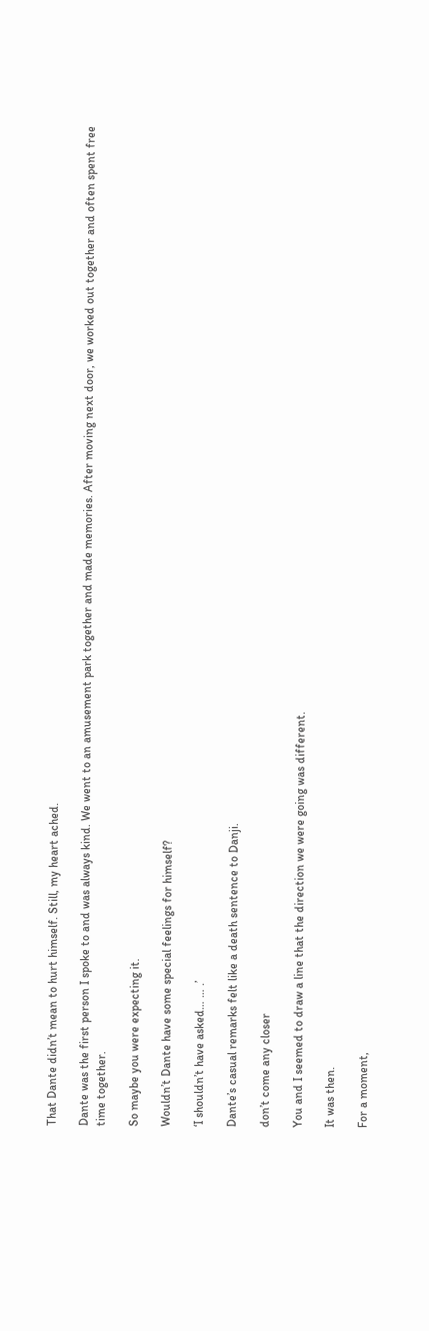That Dante didn’t mean to hurt himself. Still, my heart ached.

Dante was the first person I spoke to and was always kind. We went to an amusement park together and made memories. After moving next door, we worked out together and often spent free time together.

So maybe you were expecting it.

Wouldn’t Dante have some special feelings for himself?

‘I shouldn’t have asked… … .’

Dante’s casual remarks felt like a death sentence to Danji.

don’t come any closer

You and I seemed to draw a line that the direction we were going was different.

It was then.

For a moment,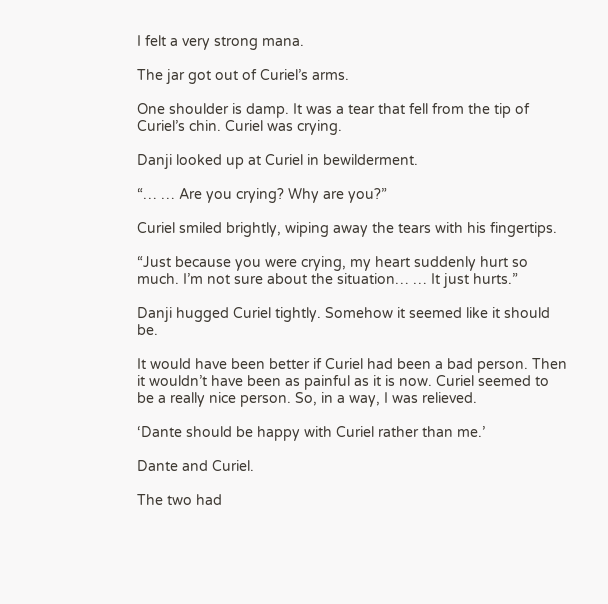I felt a very strong mana.

The jar got out of Curiel’s arms.

One shoulder is damp. It was a tear that fell from the tip of Curiel’s chin. Curiel was crying.

Danji looked up at Curiel in bewilderment.

“… … Are you crying? Why are you?”

Curiel smiled brightly, wiping away the tears with his fingertips.

“Just because you were crying, my heart suddenly hurt so much. I’m not sure about the situation… … It just hurts.”

Danji hugged Curiel tightly. Somehow it seemed like it should be.

It would have been better if Curiel had been a bad person. Then it wouldn’t have been as painful as it is now. Curiel seemed to be a really nice person. So, in a way, I was relieved.

‘Dante should be happy with Curiel rather than me.’

Dante and Curiel.

The two had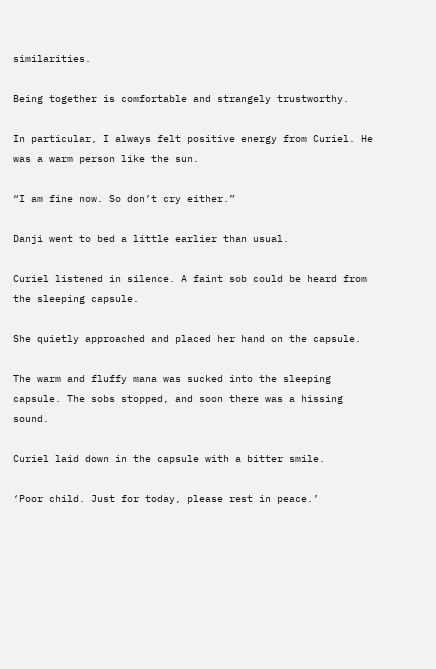similarities.

Being together is comfortable and strangely trustworthy.

In particular, I always felt positive energy from Curiel. He was a warm person like the sun.

“I am fine now. So don’t cry either.”

Danji went to bed a little earlier than usual.

Curiel listened in silence. A faint sob could be heard from the sleeping capsule.

She quietly approached and placed her hand on the capsule.

The warm and fluffy mana was sucked into the sleeping capsule. The sobs stopped, and soon there was a hissing sound.

Curiel laid down in the capsule with a bitter smile.

‘Poor child. Just for today, please rest in peace.’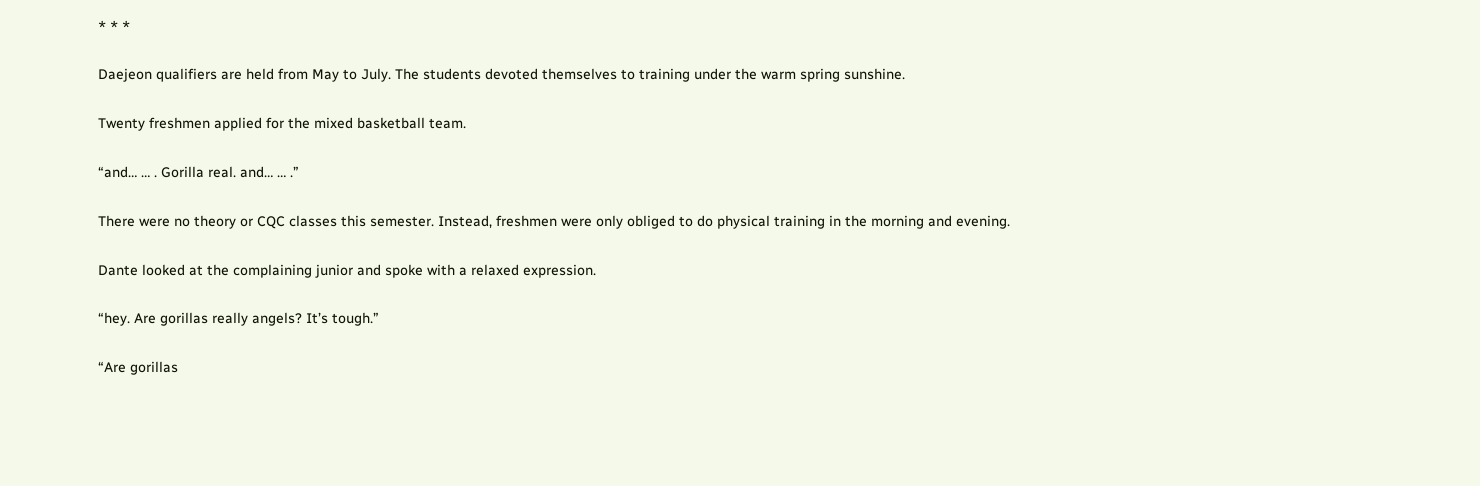* * *

Daejeon qualifiers are held from May to July. The students devoted themselves to training under the warm spring sunshine.

Twenty freshmen applied for the mixed basketball team.

“and… … . Gorilla real. and… … .”

There were no theory or CQC classes this semester. Instead, freshmen were only obliged to do physical training in the morning and evening.

Dante looked at the complaining junior and spoke with a relaxed expression.

“hey. Are gorillas really angels? It’s tough.”

“Are gorillas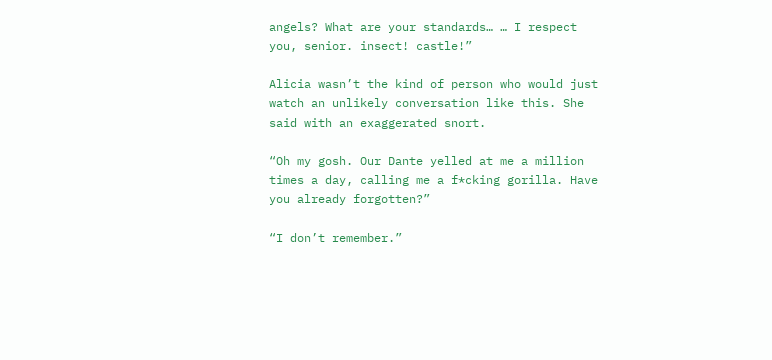angels? What are your standards… … I respect you, senior. insect! castle!”

Alicia wasn’t the kind of person who would just watch an unlikely conversation like this. She said with an exaggerated snort.

“Oh my gosh. Our Dante yelled at me a million times a day, calling me a f*cking gorilla. Have you already forgotten?”

“I don’t remember.”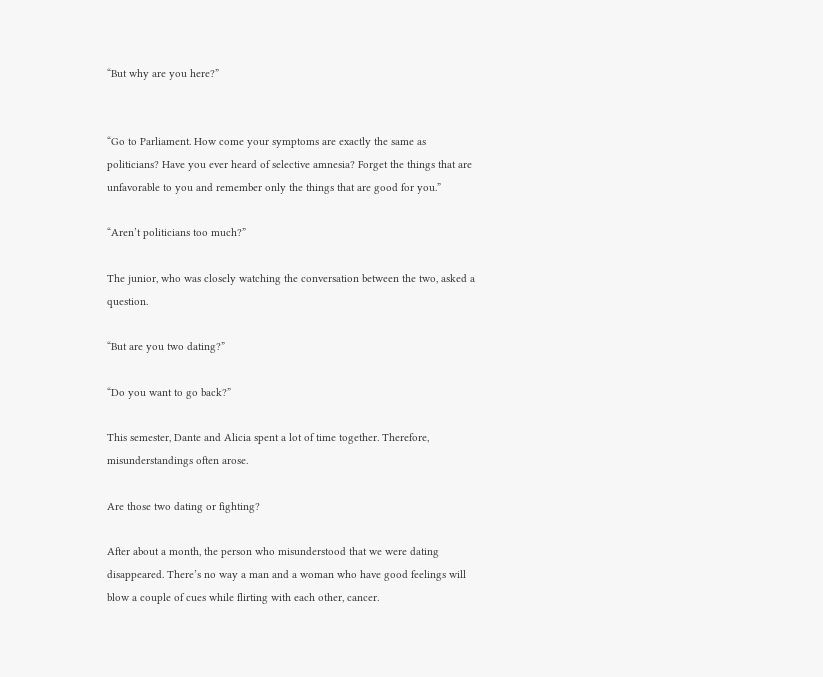“But why are you here?”


“Go to Parliament. How come your symptoms are exactly the same as politicians? Have you ever heard of selective amnesia? Forget the things that are unfavorable to you and remember only the things that are good for you.”

“Aren’t politicians too much?”

The junior, who was closely watching the conversation between the two, asked a question.

“But are you two dating?”

“Do you want to go back?”

This semester, Dante and Alicia spent a lot of time together. Therefore, misunderstandings often arose.

Are those two dating or fighting?

After about a month, the person who misunderstood that we were dating disappeared. There’s no way a man and a woman who have good feelings will blow a couple of cues while flirting with each other, cancer.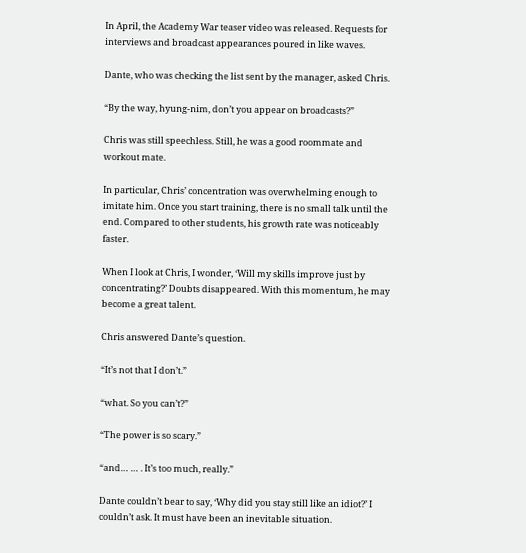In April, the Academy War teaser video was released. Requests for interviews and broadcast appearances poured in like waves.

Dante, who was checking the list sent by the manager, asked Chris.

“By the way, hyung-nim, don’t you appear on broadcasts?”

Chris was still speechless. Still, he was a good roommate and workout mate.

In particular, Chris’ concentration was overwhelming enough to imitate him. Once you start training, there is no small talk until the end. Compared to other students, his growth rate was noticeably faster.

When I look at Chris, I wonder, ‘Will my skills improve just by concentrating?’ Doubts disappeared. With this momentum, he may become a great talent.

Chris answered Dante’s question.

“It’s not that I don’t.”

“what. So you can’t?”

“The power is so scary.”

“and… … . It’s too much, really.”

Dante couldn’t bear to say, ‘Why did you stay still like an idiot?’ I couldn’t ask. It must have been an inevitable situation.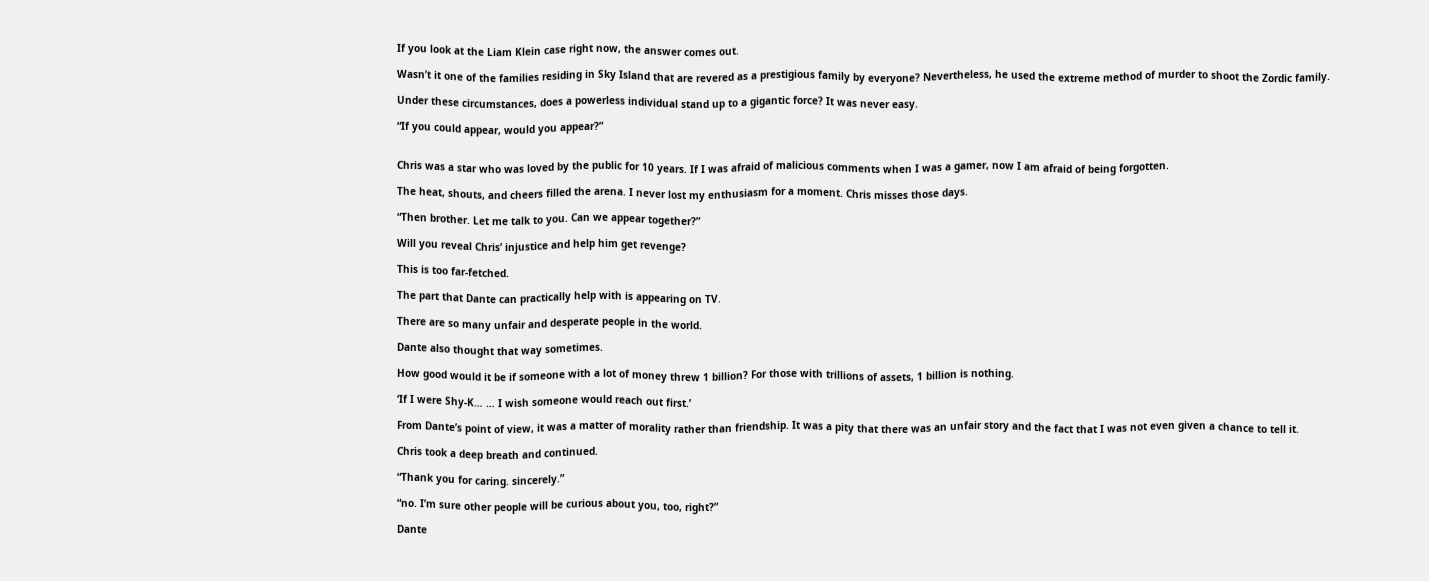If you look at the Liam Klein case right now, the answer comes out.

Wasn’t it one of the families residing in Sky Island that are revered as a prestigious family by everyone? Nevertheless, he used the extreme method of murder to shoot the Zordic family.

Under these circumstances, does a powerless individual stand up to a gigantic force? It was never easy.

“If you could appear, would you appear?”


Chris was a star who was loved by the public for 10 years. If I was afraid of malicious comments when I was a gamer, now I am afraid of being forgotten.

The heat, shouts, and cheers filled the arena. I never lost my enthusiasm for a moment. Chris misses those days.

“Then brother. Let me talk to you. Can we appear together?”

Will you reveal Chris’ injustice and help him get revenge?

This is too far-fetched.

The part that Dante can practically help with is appearing on TV.

There are so many unfair and desperate people in the world.

Dante also thought that way sometimes.

How good would it be if someone with a lot of money threw 1 billion? For those with trillions of assets, 1 billion is nothing.

‘If I were Shy-K… … I wish someone would reach out first.’

From Dante’s point of view, it was a matter of morality rather than friendship. It was a pity that there was an unfair story and the fact that I was not even given a chance to tell it.

Chris took a deep breath and continued.

“Thank you for caring. sincerely.”

“no. I’m sure other people will be curious about you, too, right?”

Dante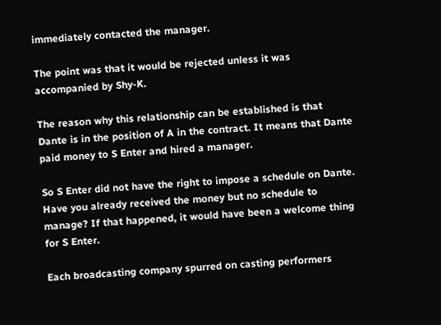immediately contacted the manager.

The point was that it would be rejected unless it was accompanied by Shy-K.

The reason why this relationship can be established is that Dante is in the position of A in the contract. It means that Dante paid money to S Enter and hired a manager.

So S Enter did not have the right to impose a schedule on Dante. Have you already received the money but no schedule to manage? If that happened, it would have been a welcome thing for S Enter.

Each broadcasting company spurred on casting performers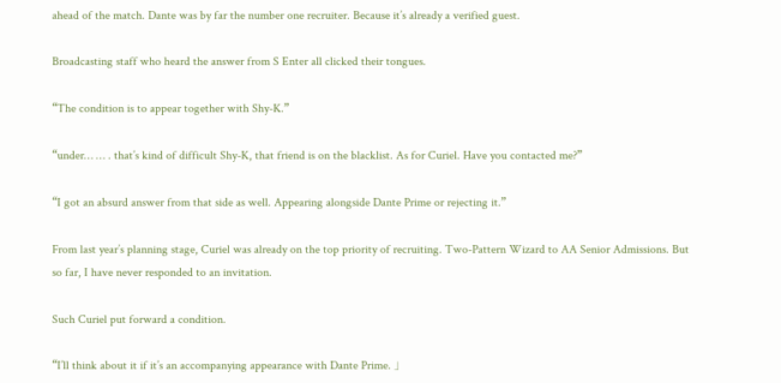ahead of the match. Dante was by far the number one recruiter. Because it’s already a verified guest.

Broadcasting staff who heard the answer from S Enter all clicked their tongues.

“The condition is to appear together with Shy-K.”

“under… … . that’s kind of difficult Shy-K, that friend is on the blacklist. As for Curiel. Have you contacted me?”

“I got an absurd answer from that side as well. Appearing alongside Dante Prime or rejecting it.”

From last year’s planning stage, Curiel was already on the top priority of recruiting. Two-Pattern Wizard to AA Senior Admissions. But so far, I have never responded to an invitation.

Such Curiel put forward a condition.

“I’ll think about it if it’s an accompanying appearance with Dante Prime. 」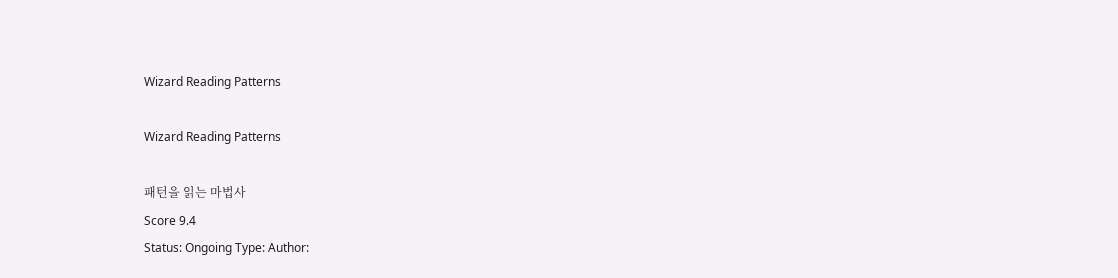Wizard Reading Patterns

Wizard Reading Patterns

패턴을 읽는 마법사
Score 9.4
Status: Ongoing Type: Author: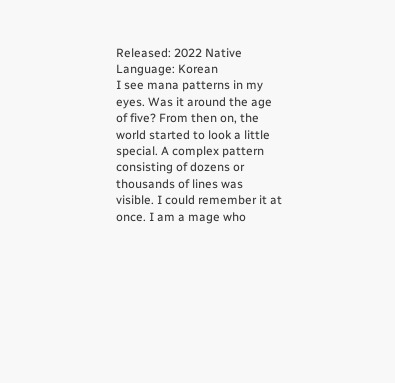Released: 2022 Native Language: Korean
I see mana patterns in my eyes. Was it around the age of five? From then on, the world started to look a little special. A complex pattern consisting of dozens or thousands of lines was visible. I could remember it at once. I am a mage who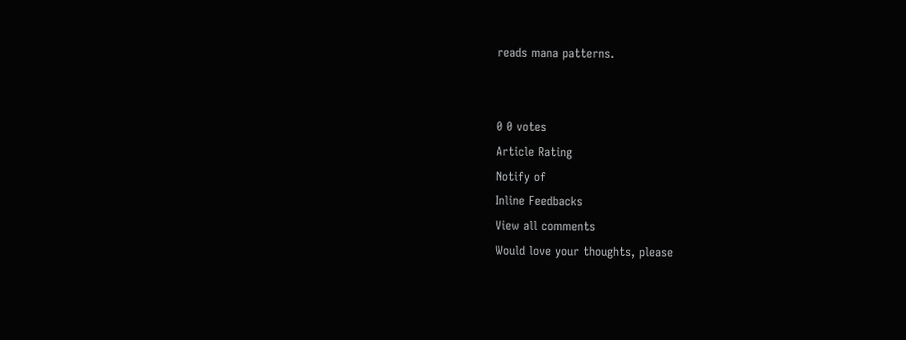reads mana patterns.


0 0 votes
Article Rating
Notify of
Inline Feedbacks
View all comments
Would love your thoughts, please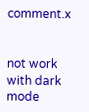comment.x


not work with dark mode